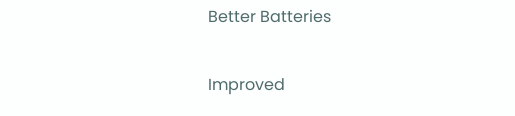Better Batteries

Improved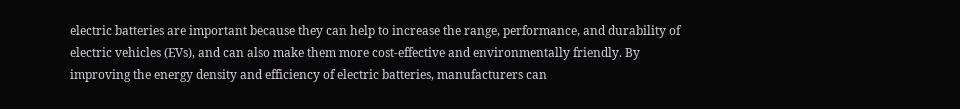electric batteries are important because they can help to increase the range, performance, and durability of electric vehicles (EVs), and can also make them more cost-effective and environmentally friendly. By improving the energy density and efficiency of electric batteries, manufacturers can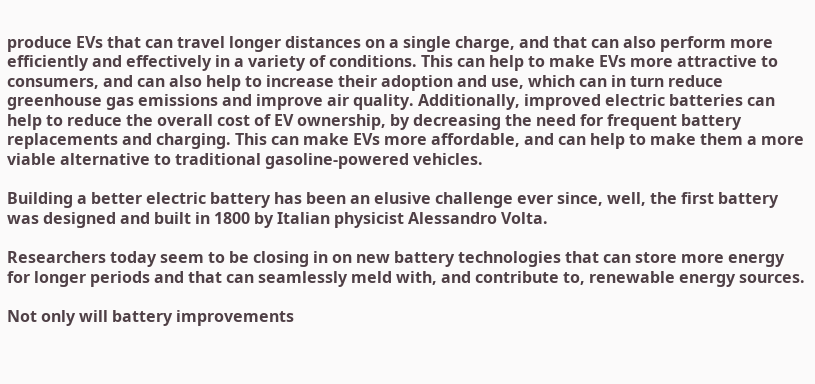produce EVs that can travel longer distances on a single charge, and that can also perform more efficiently and effectively in a variety of conditions. This can help to make EVs more attractive to consumers, and can also help to increase their adoption and use, which can in turn reduce greenhouse gas emissions and improve air quality. Additionally, improved electric batteries can help to reduce the overall cost of EV ownership, by decreasing the need for frequent battery replacements and charging. This can make EVs more affordable, and can help to make them a more viable alternative to traditional gasoline-powered vehicles.

Building a better electric battery has been an elusive challenge ever since, well, the first battery was designed and built in 1800 by Italian physicist Alessandro Volta.

Researchers today seem to be closing in on new battery technologies that can store more energy for longer periods and that can seamlessly meld with, and contribute to, renewable energy sources.

Not only will battery improvements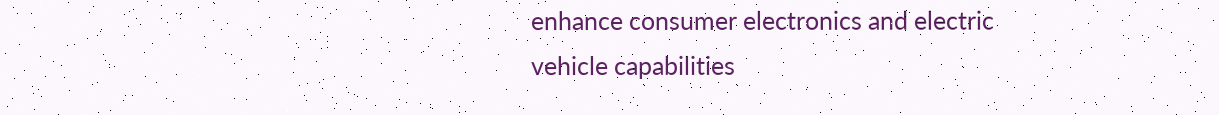enhance consumer electronics and electric vehicle capabilities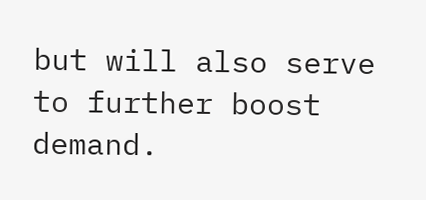but will also serve to further boost demand.